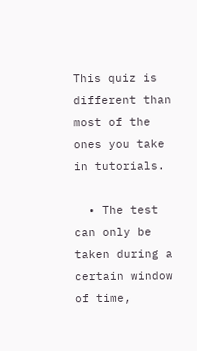This quiz is different than most of the ones you take in tutorials.

  • The test can only be taken during a certain window of time,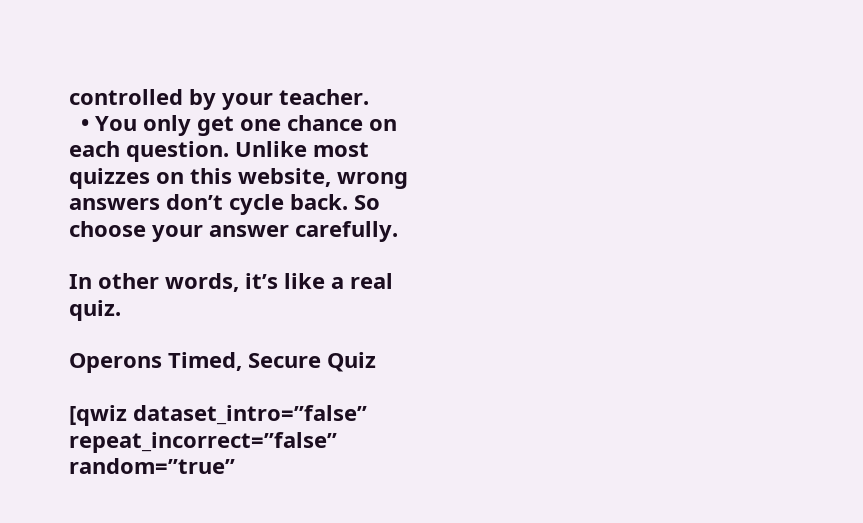controlled by your teacher.
  • You only get one chance on each question. Unlike most quizzes on this website, wrong answers don’t cycle back. So choose your answer carefully.

In other words, it’s like a real quiz.

Operons Timed, Secure Quiz

[qwiz dataset_intro=”false” repeat_incorrect=”false” random=”true”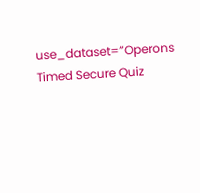use_dataset=”Operons Timed Secure Quiz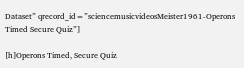Dataset” qrecord_id=”sciencemusicvideosMeister1961-Operons Timed Secure Quiz”]

[h]Operons Timed, Secure Quiz